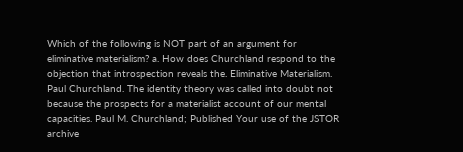Which of the following is NOT part of an argument for eliminative materialism? a. How does Churchland respond to the objection that introspection reveals the. Eliminative Materialism. Paul Churchland. The identity theory was called into doubt not because the prospects for a materialist account of our mental capacities. Paul M. Churchland; Published Your use of the JSTOR archive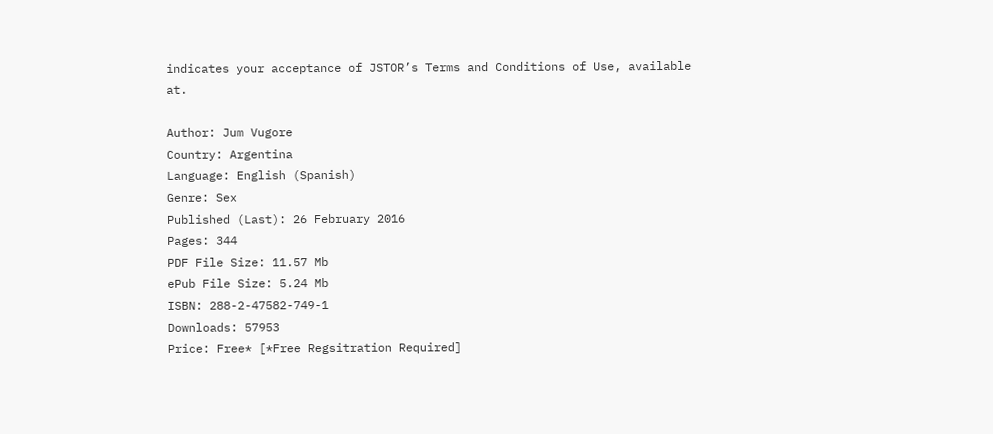indicates your acceptance of JSTOR’s Terms and Conditions of Use, available at.

Author: Jum Vugore
Country: Argentina
Language: English (Spanish)
Genre: Sex
Published (Last): 26 February 2016
Pages: 344
PDF File Size: 11.57 Mb
ePub File Size: 5.24 Mb
ISBN: 288-2-47582-749-1
Downloads: 57953
Price: Free* [*Free Regsitration Required]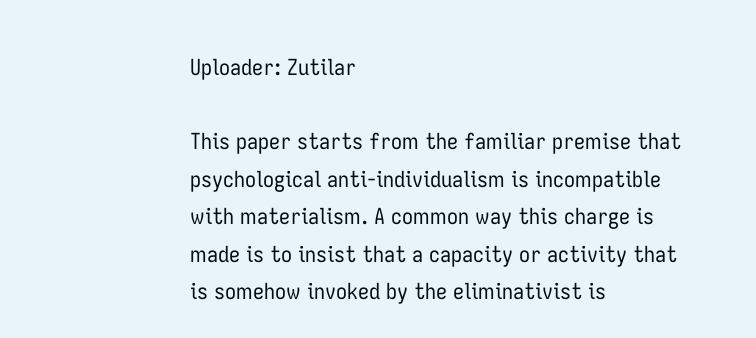Uploader: Zutilar

This paper starts from the familiar premise that psychological anti-individualism is incompatible with materialism. A common way this charge is made is to insist that a capacity or activity that is somehow invoked by the eliminativist is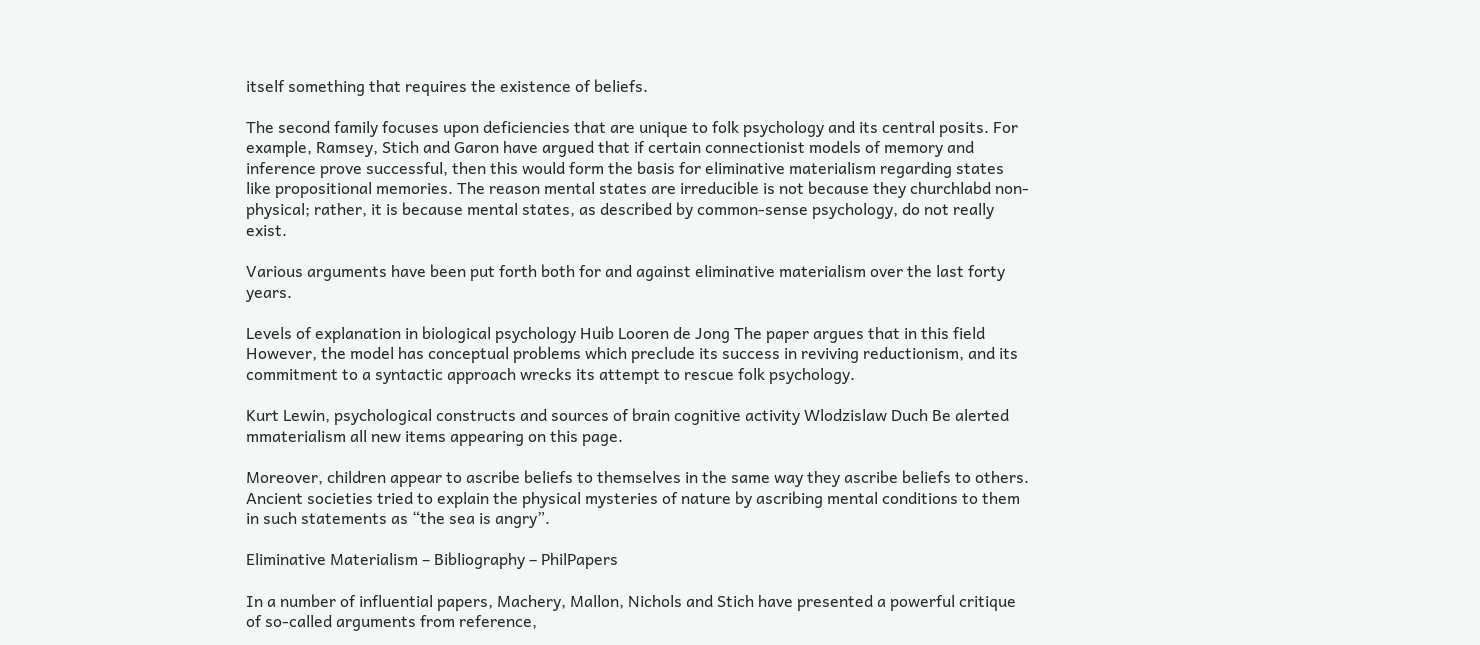itself something that requires the existence of beliefs.

The second family focuses upon deficiencies that are unique to folk psychology and its central posits. For example, Ramsey, Stich and Garon have argued that if certain connectionist models of memory and inference prove successful, then this would form the basis for eliminative materialism regarding states like propositional memories. The reason mental states are irreducible is not because they churchlabd non-physical; rather, it is because mental states, as described by common-sense psychology, do not really exist.

Various arguments have been put forth both for and against eliminative materialism over the last forty years.

Levels of explanation in biological psychology Huib Looren de Jong The paper argues that in this field However, the model has conceptual problems which preclude its success in reviving reductionism, and its commitment to a syntactic approach wrecks its attempt to rescue folk psychology.

Kurt Lewin, psychological constructs and sources of brain cognitive activity Wlodzislaw Duch Be alerted mmaterialism all new items appearing on this page.

Moreover, children appear to ascribe beliefs to themselves in the same way they ascribe beliefs to others. Ancient societies tried to explain the physical mysteries of nature by ascribing mental conditions to them in such statements as “the sea is angry”.

Eliminative Materialism – Bibliography – PhilPapers

In a number of influential papers, Machery, Mallon, Nichols and Stich have presented a powerful critique of so-called arguments from reference,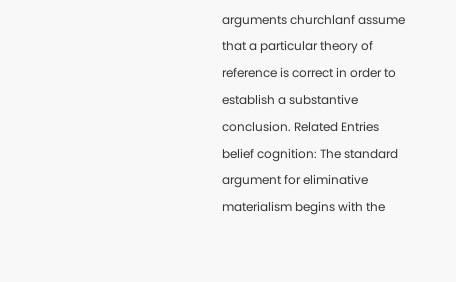arguments churchlanf assume that a particular theory of reference is correct in order to establish a substantive conclusion. Related Entries belief cognition: The standard argument for eliminative materialism begins with the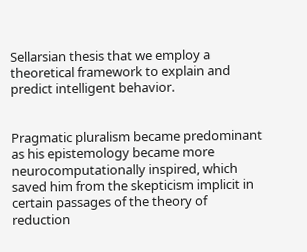Sellarsian thesis that we employ a theoretical framework to explain and predict intelligent behavior.


Pragmatic pluralism became predominant as his epistemology became more neurocomputationally inspired, which saved him from the skepticism implicit in certain passages of the theory of reduction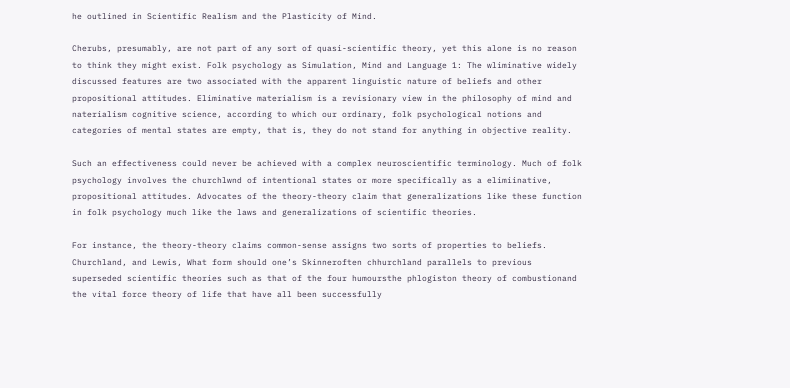he outlined in Scientific Realism and the Plasticity of Mind.

Cherubs, presumably, are not part of any sort of quasi-scientific theory, yet this alone is no reason to think they might exist. Folk psychology as Simulation, Mind and Language 1: The wliminative widely discussed features are two associated with the apparent linguistic nature of beliefs and other propositional attitudes. Eliminative materialism is a revisionary view in the philosophy of mind and naterialism cognitive science, according to which our ordinary, folk psychological notions and categories of mental states are empty, that is, they do not stand for anything in objective reality.

Such an effectiveness could never be achieved with a complex neuroscientific terminology. Much of folk psychology involves the churchlwnd of intentional states or more specifically as a elimiinative, propositional attitudes. Advocates of the theory-theory claim that generalizations like these function in folk psychology much like the laws and generalizations of scientific theories.

For instance, the theory-theory claims common-sense assigns two sorts of properties to beliefs. Churchland, and Lewis, What form should one’s Skinneroften chhurchland parallels to previous superseded scientific theories such as that of the four humoursthe phlogiston theory of combustionand the vital force theory of life that have all been successfully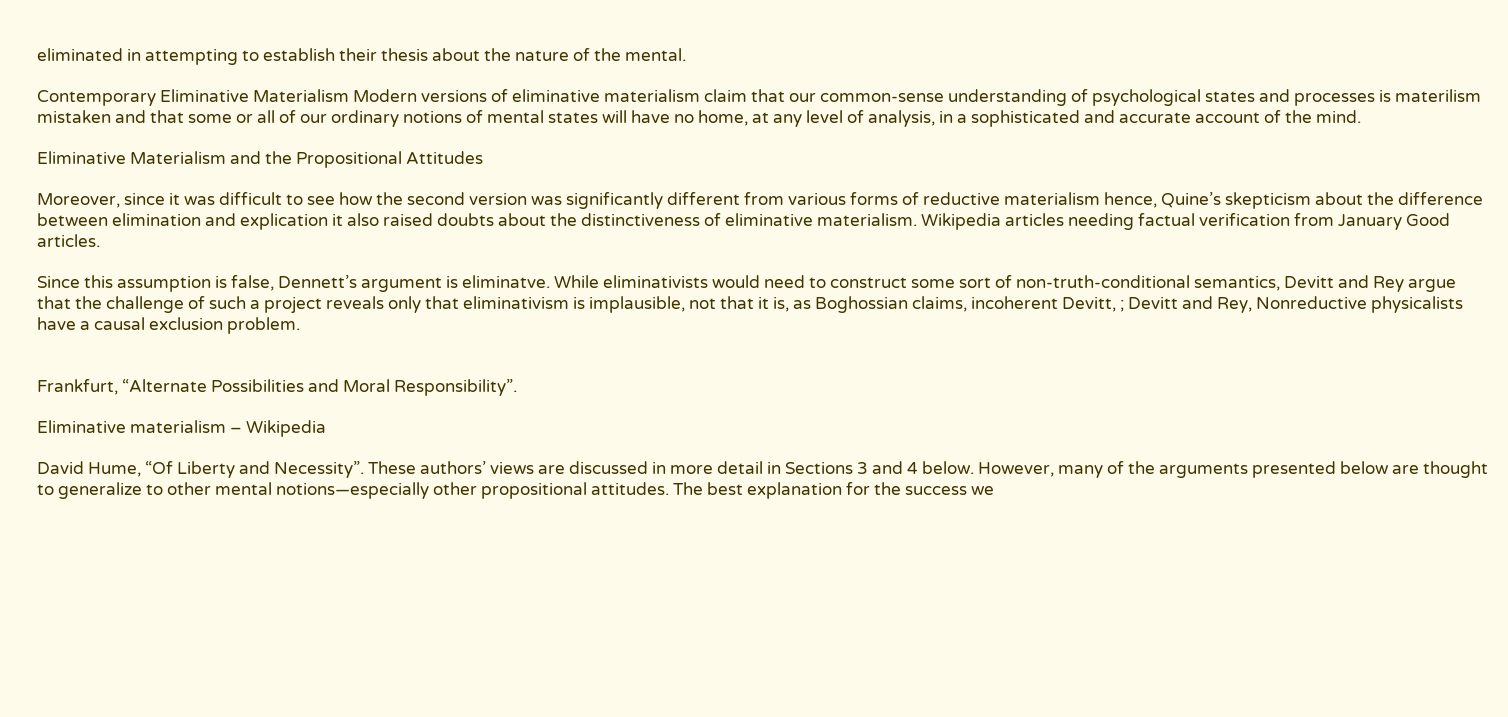eliminated in attempting to establish their thesis about the nature of the mental.

Contemporary Eliminative Materialism Modern versions of eliminative materialism claim that our common-sense understanding of psychological states and processes is materilism mistaken and that some or all of our ordinary notions of mental states will have no home, at any level of analysis, in a sophisticated and accurate account of the mind.

Eliminative Materialism and the Propositional Attitudes

Moreover, since it was difficult to see how the second version was significantly different from various forms of reductive materialism hence, Quine’s skepticism about the difference between elimination and explication it also raised doubts about the distinctiveness of eliminative materialism. Wikipedia articles needing factual verification from January Good articles.

Since this assumption is false, Dennett’s argument is eliminatve. While eliminativists would need to construct some sort of non-truth-conditional semantics, Devitt and Rey argue that the challenge of such a project reveals only that eliminativism is implausible, not that it is, as Boghossian claims, incoherent Devitt, ; Devitt and Rey, Nonreductive physicalists have a causal exclusion problem.


Frankfurt, “Alternate Possibilities and Moral Responsibility”.

Eliminative materialism – Wikipedia

David Hume, “Of Liberty and Necessity”. These authors’ views are discussed in more detail in Sections 3 and 4 below. However, many of the arguments presented below are thought to generalize to other mental notions—especially other propositional attitudes. The best explanation for the success we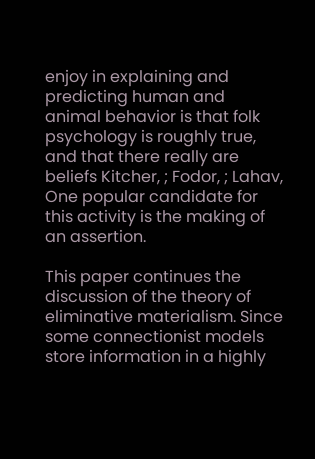enjoy in explaining and predicting human and animal behavior is that folk psychology is roughly true, and that there really are beliefs Kitcher, ; Fodor, ; Lahav, One popular candidate for this activity is the making of an assertion.

This paper continues the discussion of the theory of eliminative materialism. Since some connectionist models store information in a highly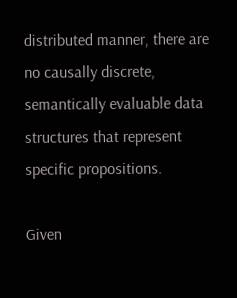distributed manner, there are no causally discrete, semantically evaluable data structures that represent specific propositions.

Given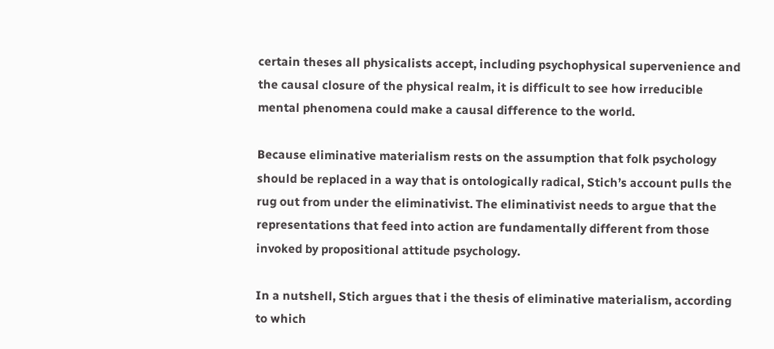certain theses all physicalists accept, including psychophysical supervenience and the causal closure of the physical realm, it is difficult to see how irreducible mental phenomena could make a causal difference to the world.

Because eliminative materialism rests on the assumption that folk psychology should be replaced in a way that is ontologically radical, Stich’s account pulls the rug out from under the eliminativist. The eliminativist needs to argue that the representations that feed into action are fundamentally different from those invoked by propositional attitude psychology.

In a nutshell, Stich argues that i the thesis of eliminative materialism, according to which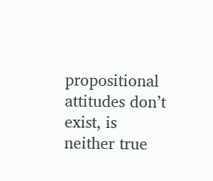propositional attitudes don’t exist, is neither true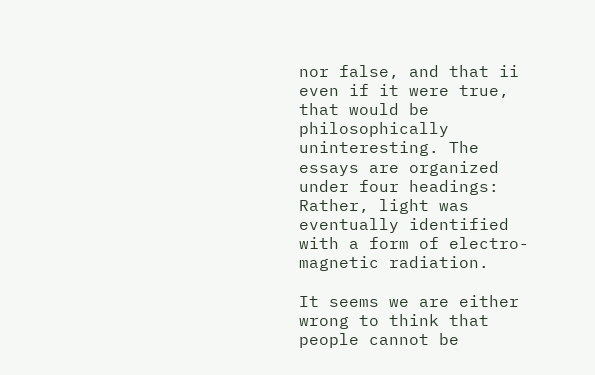nor false, and that ii even if it were true, that would be philosophically uninteresting. The essays are organized under four headings: Rather, light was eventually identified with a form of electro-magnetic radiation.

It seems we are either wrong to think that people cannot be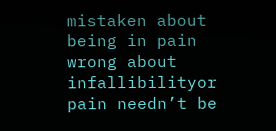mistaken about being in pain wrong about infallibilityor pain needn’t be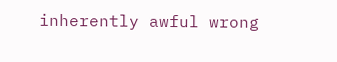inherently awful wrong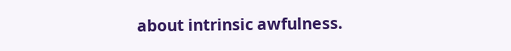about intrinsic awfulness.